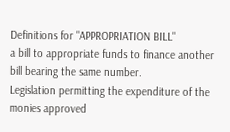Definitions for "APPROPRIATION BILL"
a bill to appropriate funds to finance another bill bearing the same number.
Legislation permitting the expenditure of the monies approved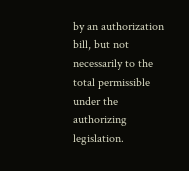by an authorization bill, but not necessarily to the total permissible under the authorizing legislation.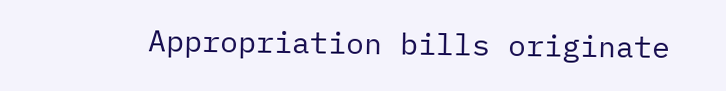Appropriation bills originate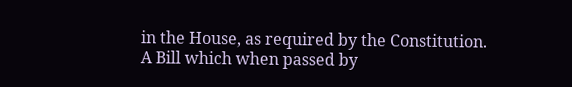in the House, as required by the Constitution.
A Bill which when passed by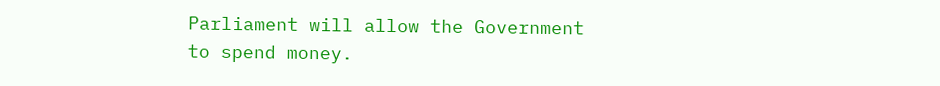Parliament will allow the Government to spend money.